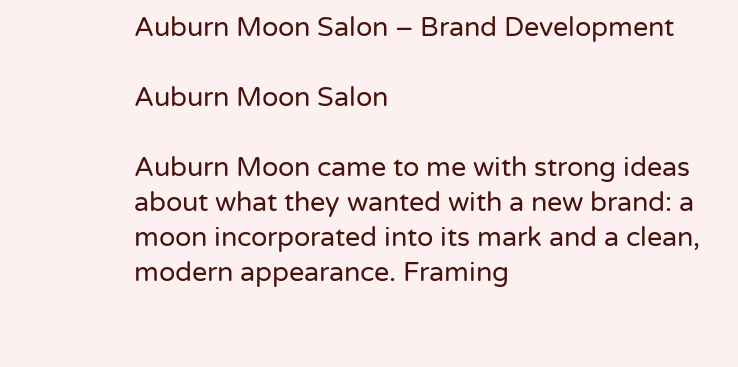Auburn Moon Salon – Brand Development

Auburn Moon Salon

Auburn Moon came to me with strong ideas about what they wanted with a new brand: a moon incorporated into its mark and a clean, modern appearance. Framing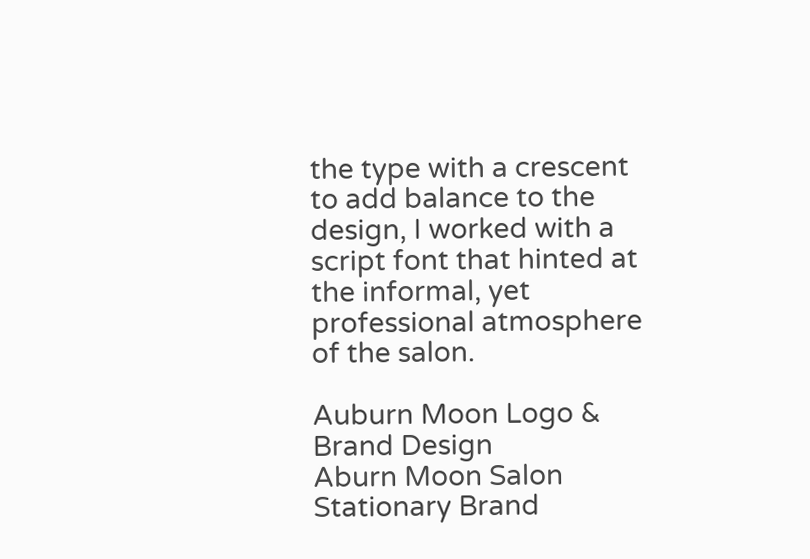the type with a crescent to add balance to the design, I worked with a script font that hinted at the informal, yet professional atmosphere of the salon.

Auburn Moon Logo & Brand Design
Aburn Moon Salon Stationary Brand